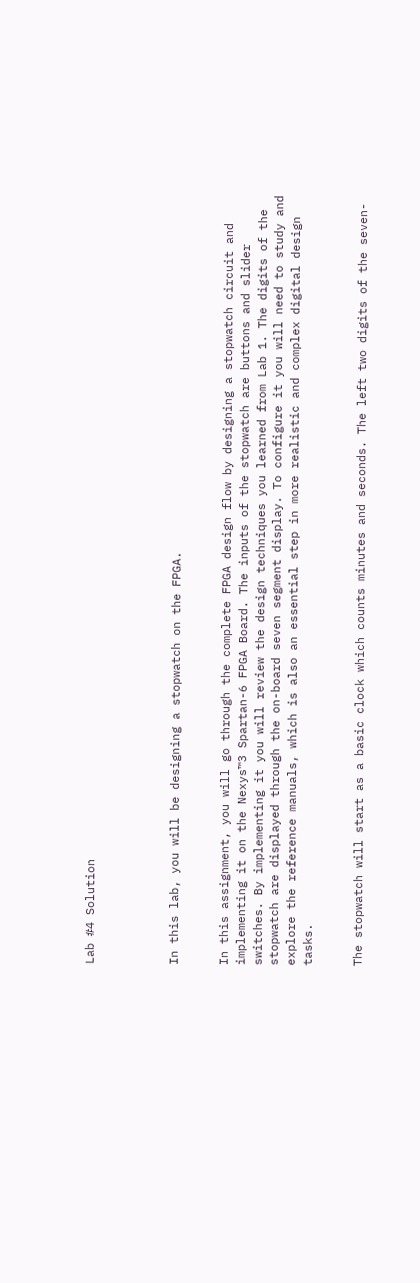Lab #4 Solution




In this lab, you will be designing a stopwatch on the FPGA.


In this assignment, you will go through the complete FPGA design flow by designing a stopwatch circuit and implementing it on the Nexys™3 Spartan-6 FPGA Board. The inputs of the stopwatch are buttons and slider switches. By implementing it you will review the design techniques you learned from Lab 1. The digits of the stopwatch are displayed through the on-board seven segment display. To configure it you will need to study and explore the reference manuals, which is also an essential step in more realistic and complex digital design tasks.


The stopwatch will start as a basic clock which counts minutes and seconds. The left two digits of the seven-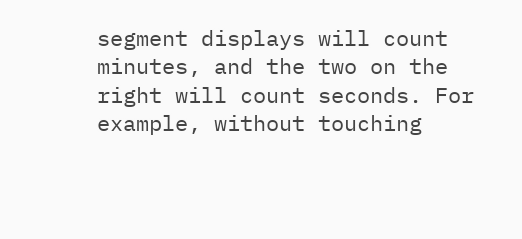segment displays will count minutes, and the two on the right will count seconds. For example, without touching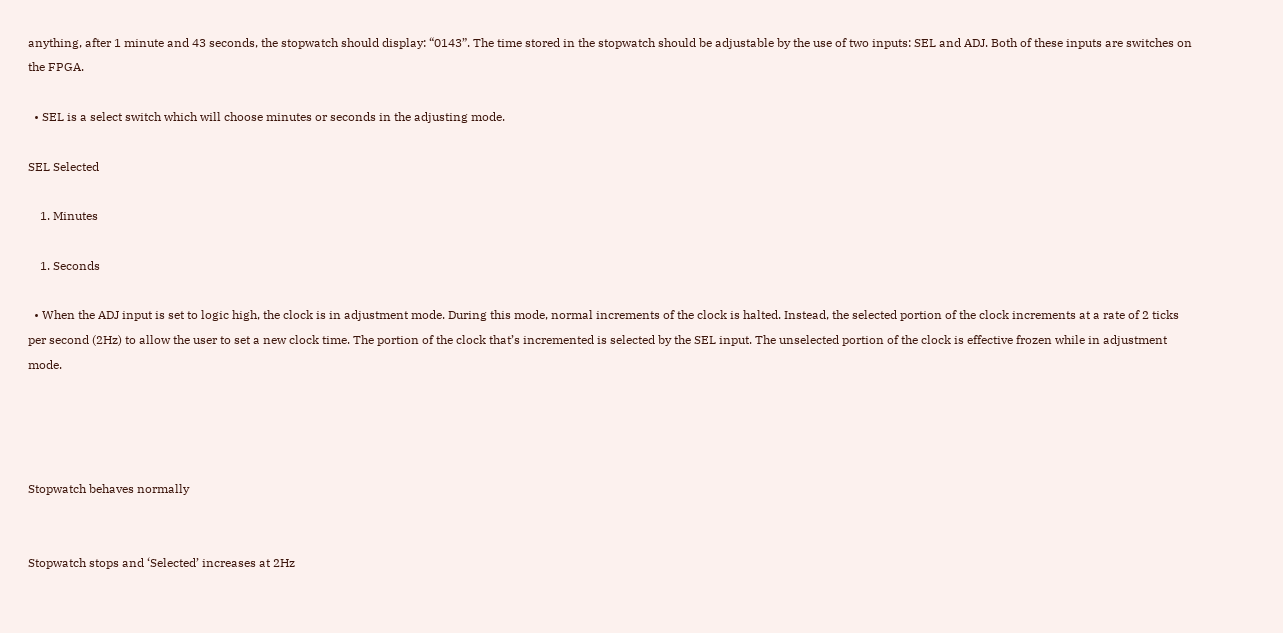anything, after 1 minute and 43 seconds, the stopwatch should display: “0143”. The time stored in the stopwatch should be adjustable by the use of two inputs: SEL and ADJ. Both of these inputs are switches on the FPGA.

  • SEL is a select switch which will choose minutes or seconds in the adjusting mode.

SEL Selected

    1. Minutes

    1. Seconds

  • When the ADJ input is set to logic high, the clock is in adjustment mode. During this mode, normal increments of the clock is halted. Instead, the selected portion of the clock increments at a rate of 2 ticks per second (2Hz) to allow the user to set a new clock time. The portion of the clock that’s incremented is selected by the SEL input. The unselected portion of the clock is effective frozen while in adjustment mode.




Stopwatch behaves normally


Stopwatch stops and ‘Selected’ increases at 2Hz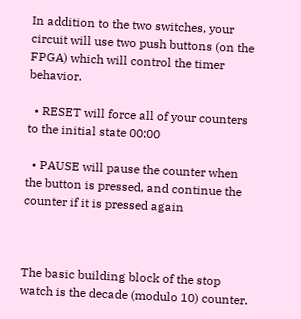In addition to the two switches, your circuit will use two push buttons (on the FPGA) which will control the timer behavior.

  • RESET will force all of your counters to the initial state 00:00

  • PAUSE will pause the counter when the button is pressed, and continue the counter if it is pressed again



The basic building block of the stop watch is the decade (modulo 10) counter.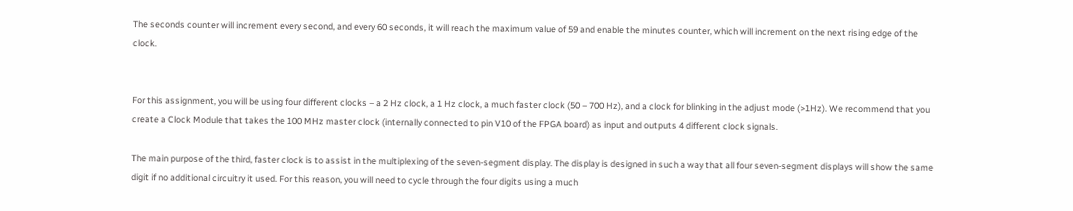The seconds counter will increment every second, and every 60 seconds, it will reach the maximum value of 59 and enable the minutes counter, which will increment on the next rising edge of the clock.


For this assignment, you will be using four different clocks – a 2 Hz clock, a 1 Hz clock, a much faster clock (50 – 700 Hz), and a clock for blinking in the adjust mode (>1Hz). We recommend that you create a Clock Module that takes the 100 MHz master clock (internally connected to pin V10 of the FPGA board) as input and outputs 4 different clock signals.

The main purpose of the third, faster clock is to assist in the multiplexing of the seven-segment display. The display is designed in such a way that all four seven-segment displays will show the same digit if no additional circuitry it used. For this reason, you will need to cycle through the four digits using a much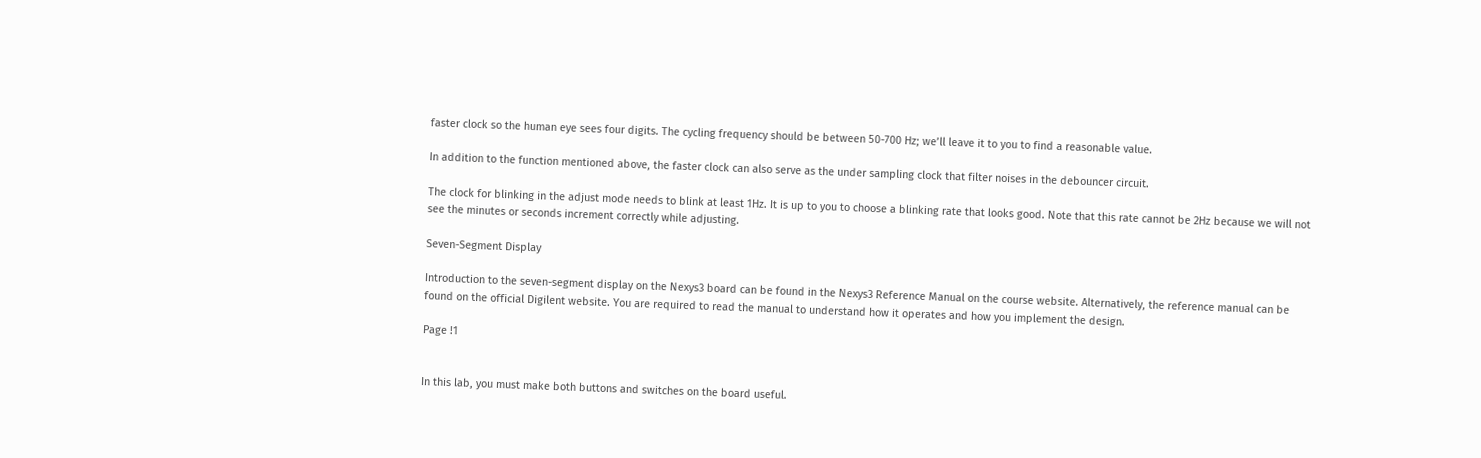faster clock so the human eye sees four digits. The cycling frequency should be between 50-700 Hz; we’ll leave it to you to find a reasonable value.

In addition to the function mentioned above, the faster clock can also serve as the under sampling clock that filter noises in the debouncer circuit.

The clock for blinking in the adjust mode needs to blink at least 1Hz. It is up to you to choose a blinking rate that looks good. Note that this rate cannot be 2Hz because we will not see the minutes or seconds increment correctly while adjusting.

Seven-Segment Display

Introduction to the seven-segment display on the Nexys3 board can be found in the Nexys3 Reference Manual on the course website. Alternatively, the reference manual can be found on the official Digilent website. You are required to read the manual to understand how it operates and how you implement the design.

Page !1


In this lab, you must make both buttons and switches on the board useful.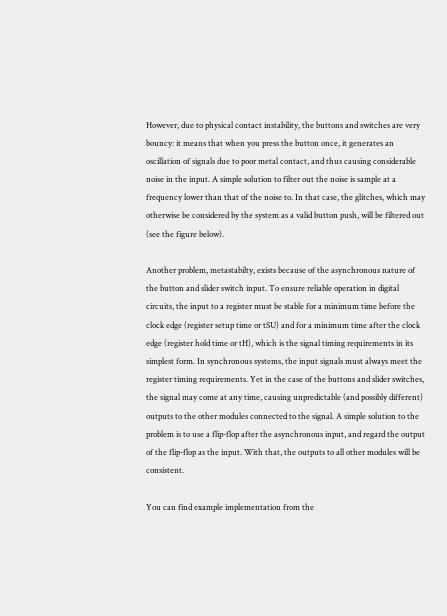However, due to physical contact instability, the buttons and switches are very bouncy: it means that when you press the button once, it generates an oscillation of signals due to poor metal contact, and thus causing considerable noise in the input. A simple solution to filter out the noise is sample at a frequency lower than that of the noise to. In that case, the glitches, which may otherwise be considered by the system as a valid button push, will be filtered out (see the figure below).

Another problem, metastabilty, exists because of the asynchronous nature of the button and slider switch input. To ensure reliable operation in digital circuits, the input to a register must be stable for a minimum time before the clock edge (register setup time or tSU) and for a minimum time after the clock edge (register hold time or tH), which is the signal timing requirements in its simplest form. In synchronous systems, the input signals must always meet the register timing requirements. Yet in the case of the buttons and slider switches, the signal may come at any time, causing unpredictable (and possibly different) outputs to the other modules connected to the signal. A simple solution to the problem is to use a flip-flop after the asynchronous input, and regard the output of the flip-flop as the input. With that, the outputs to all other modules will be consistent.

You can find example implementation from the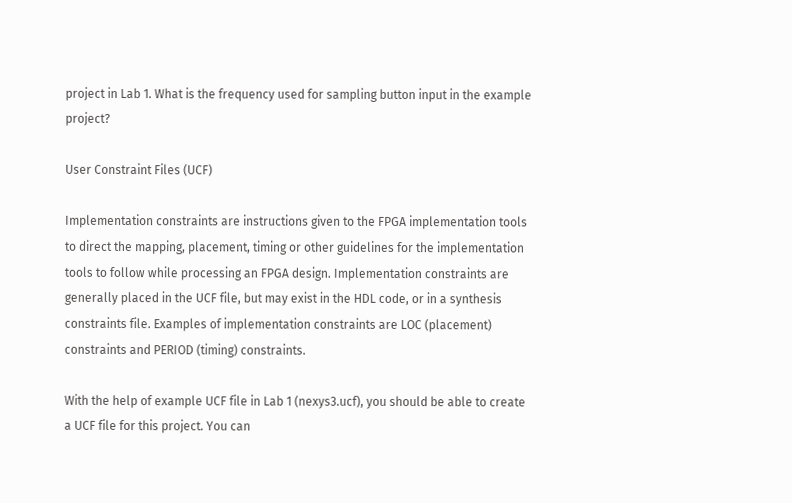project in Lab 1. What is the frequency used for sampling button input in the example project?

User Constraint Files (UCF)

Implementation constraints are instructions given to the FPGA implementation tools to direct the mapping, placement, timing or other guidelines for the implementation tools to follow while processing an FPGA design. Implementation constraints are generally placed in the UCF file, but may exist in the HDL code, or in a synthesis constraints file. Examples of implementation constraints are LOC (placement) constraints and PERIOD (timing) constraints.

With the help of example UCF file in Lab 1 (nexys3.ucf), you should be able to create a UCF file for this project. You can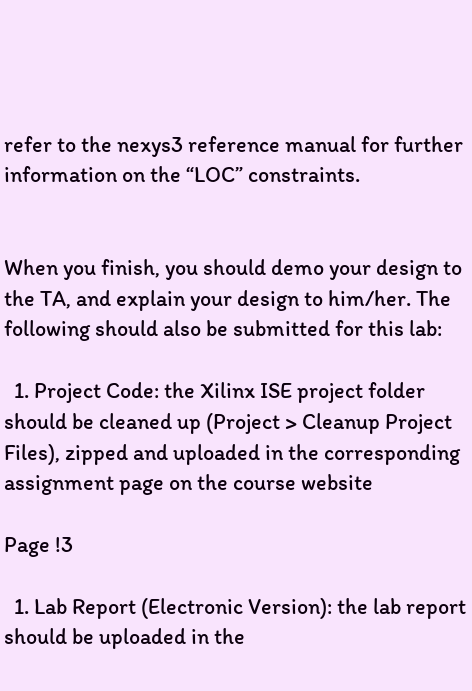refer to the nexys3 reference manual for further information on the “LOC” constraints.


When you finish, you should demo your design to the TA, and explain your design to him/her. The following should also be submitted for this lab:

  1. Project Code: the Xilinx ISE project folder should be cleaned up (Project > Cleanup Project Files), zipped and uploaded in the corresponding assignment page on the course website

Page !3

  1. Lab Report (Electronic Version): the lab report should be uploaded in the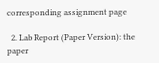corresponding assignment page

  2. Lab Report (Paper Version): the paper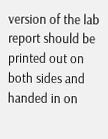version of the lab report should be printed out on both sides and handed in on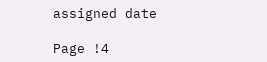assigned date

Page !4